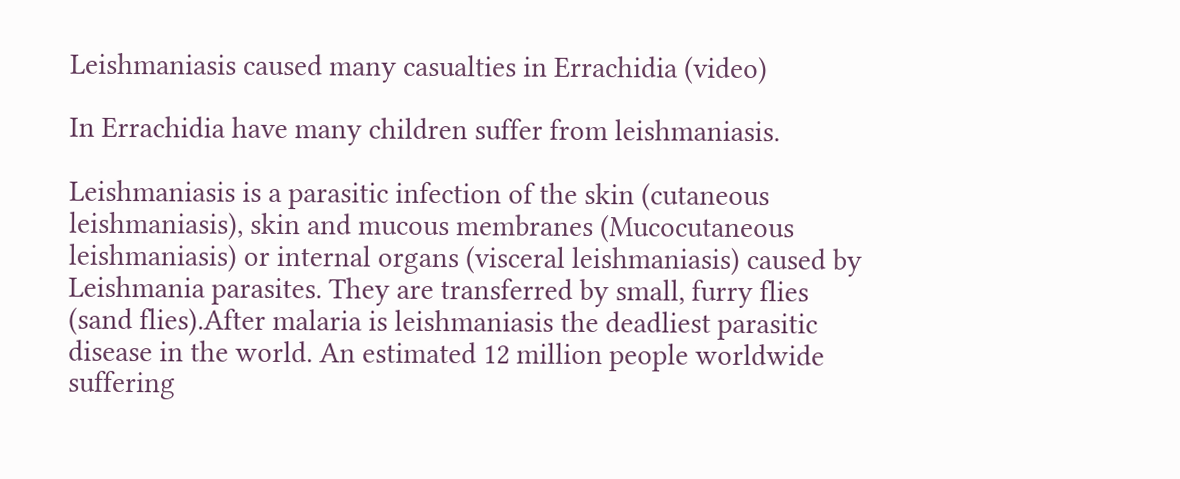Leishmaniasis caused many casualties in Errachidia (video)

In Errachidia have many children suffer from leishmaniasis.

Leishmaniasis is a parasitic infection of the skin (cutaneous leishmaniasis), skin and mucous membranes (Mucocutaneous leishmaniasis) or internal organs (visceral leishmaniasis) caused by Leishmania parasites. They are transferred by small, furry flies (sand flies).After malaria is leishmaniasis the deadliest parasitic disease in the world. An estimated 12 million people worldwide suffering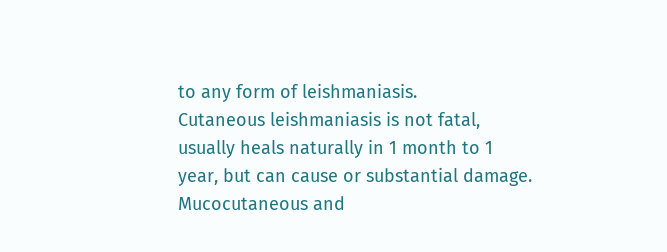to any form of leishmaniasis.
Cutaneous leishmaniasis is not fatal, usually heals naturally in 1 month to 1 year, but can cause or substantial damage. Mucocutaneous and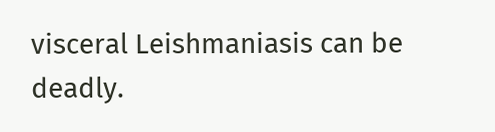visceral Leishmaniasis can be deadly.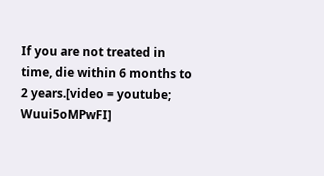If you are not treated in time, die within 6 months to 2 years.[video = youtube; Wuui5oMPwFI]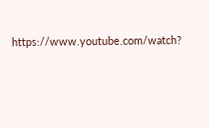https://www.youtube.com/watch?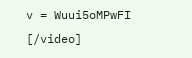v = Wuui5oMPwFI [/video]